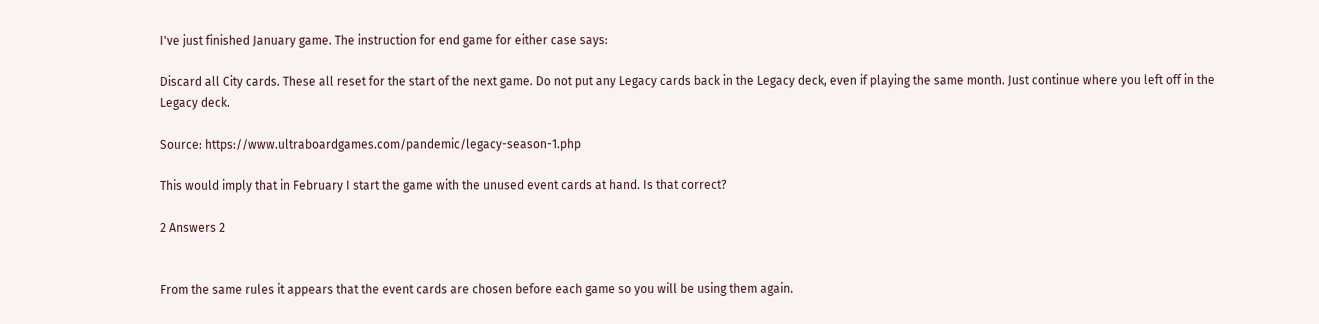I've just finished January game. The instruction for end game for either case says:

Discard all City cards. These all reset for the start of the next game. Do not put any Legacy cards back in the Legacy deck, even if playing the same month. Just continue where you left off in the Legacy deck.

Source: https://www.ultraboardgames.com/pandemic/legacy-season-1.php

This would imply that in February I start the game with the unused event cards at hand. Is that correct?

2 Answers 2


From the same rules it appears that the event cards are chosen before each game so you will be using them again.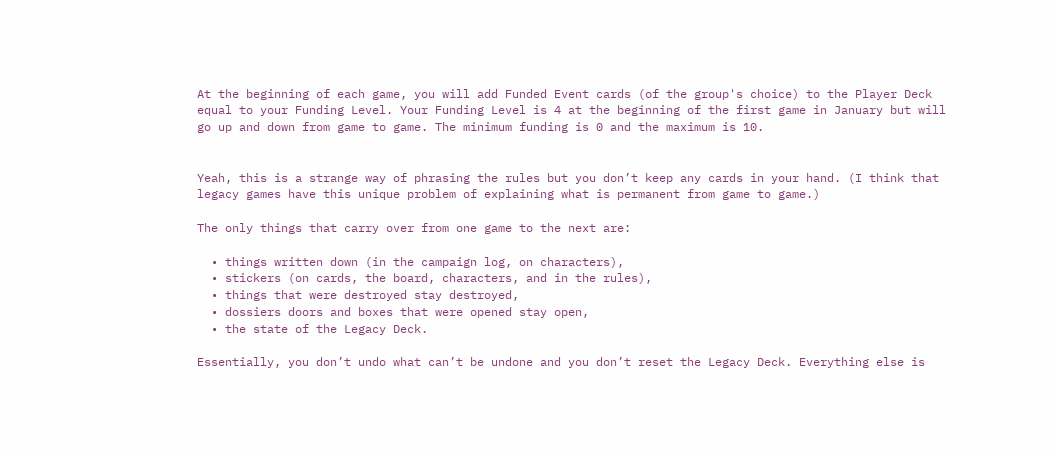At the beginning of each game, you will add Funded Event cards (of the group's choice) to the Player Deck equal to your Funding Level. Your Funding Level is 4 at the beginning of the first game in January but will go up and down from game to game. The minimum funding is 0 and the maximum is 10.


Yeah, this is a strange way of phrasing the rules but you don’t keep any cards in your hand. (I think that legacy games have this unique problem of explaining what is permanent from game to game.)

The only things that carry over from one game to the next are:

  • things written down (in the campaign log, on characters),
  • stickers (on cards, the board, characters, and in the rules),
  • things that were destroyed stay destroyed,
  • dossiers doors and boxes that were opened stay open,
  • the state of the Legacy Deck.

Essentially, you don’t undo what can’t be undone and you don’t reset the Legacy Deck. Everything else is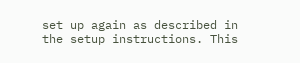set up again as described in the setup instructions. This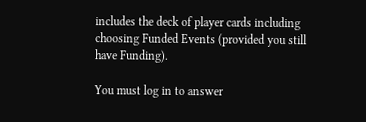includes the deck of player cards including choosing Funded Events (provided you still have Funding).

You must log in to answer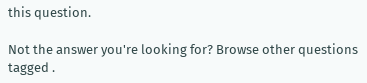this question.

Not the answer you're looking for? Browse other questions tagged .